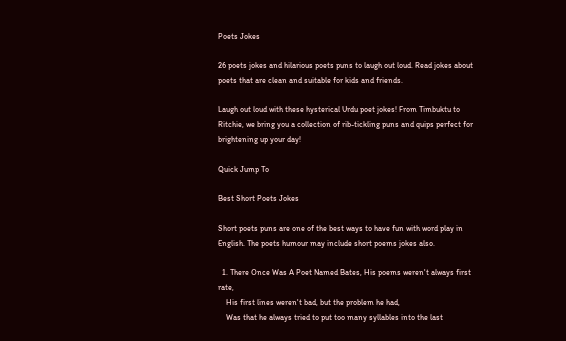Poets Jokes

26 poets jokes and hilarious poets puns to laugh out loud. Read jokes about poets that are clean and suitable for kids and friends.

Laugh out loud with these hysterical Urdu poet jokes! From Timbuktu to Ritchie, we bring you a collection of rib-tickling puns and quips perfect for brightening up your day!

Quick Jump To

Best Short Poets Jokes

Short poets puns are one of the best ways to have fun with word play in English. The poets humour may include short poems jokes also.

  1. There Once Was A Poet Named Bates, His poems weren't always first rate,
    His first lines weren't bad, but the problem he had,
    Was that he always tried to put too many syllables into the last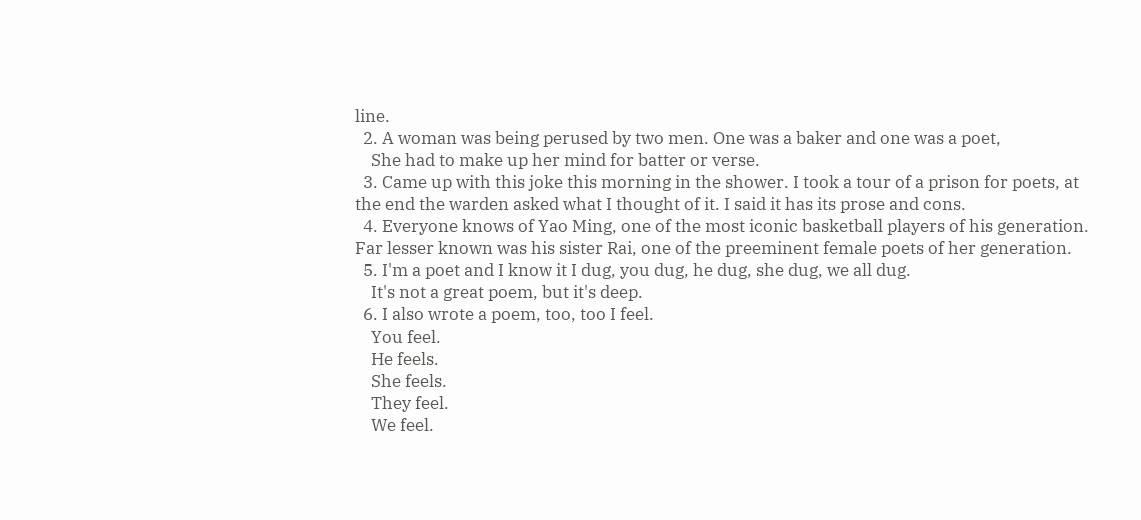line.
  2. A woman was being perused by two men. One was a baker and one was a poet,
    She had to make up her mind for batter or verse.
  3. Came up with this joke this morning in the shower. I took a tour of a prison for poets, at the end the warden asked what I thought of it. I said it has its prose and cons.
  4. Everyone knows of Yao Ming, one of the most iconic basketball players of his generation. Far lesser known was his sister Rai, one of the preeminent female poets of her generation.
  5. I'm a poet and I know it I dug, you dug, he dug, she dug, we all dug.
    It's not a great poem, but it's deep.
  6. I also wrote a poem, too, too I feel.
    You feel.
    He feels.
    She feels.
    They feel.
    We feel.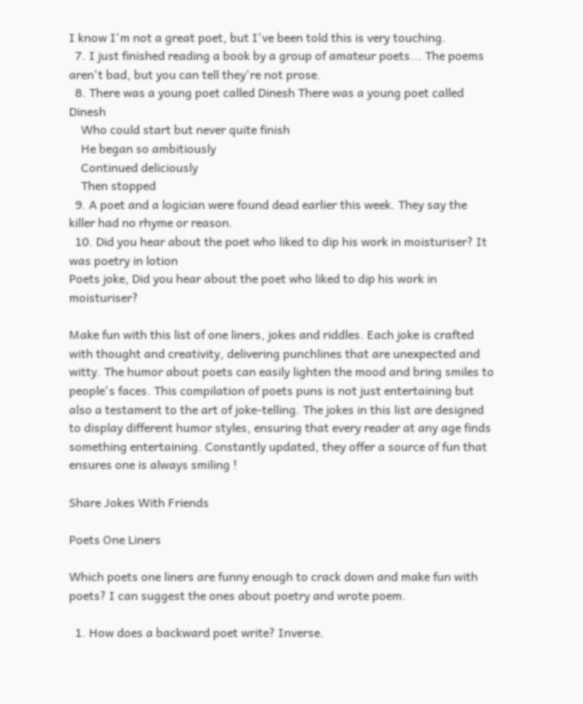I know I'm not a great poet, but I've been told this is very touching.
  7. I just finished reading a book by a group of amateur poets... The poems aren't bad, but you can tell they're not prose.
  8. There was a young poet called Dinesh There was a young poet called Dinesh
    Who could start but never quite finish
    He began so ambitiously
    Continued deliciously
    Then stopped
  9. A poet and a logician were found dead earlier this week. They say the killer had no rhyme or reason.
  10. Did you hear about the poet who liked to dip his work in moisturiser? It was poetry in lotion
Poets joke, Did you hear about the poet who liked to dip his work in moisturiser?

Make fun with this list of one liners, jokes and riddles. Each joke is crafted with thought and creativity, delivering punchlines that are unexpected and witty. The humor about poets can easily lighten the mood and bring smiles to people's faces. This compilation of poets puns is not just entertaining but also a testament to the art of joke-telling. The jokes in this list are designed to display different humor styles, ensuring that every reader at any age finds something entertaining. Constantly updated, they offer a source of fun that ensures one is always smiling !

Share Jokes With Friends

Poets One Liners

Which poets one liners are funny enough to crack down and make fun with poets? I can suggest the ones about poetry and wrote poem.

  1. How does a backward poet write? Inverse.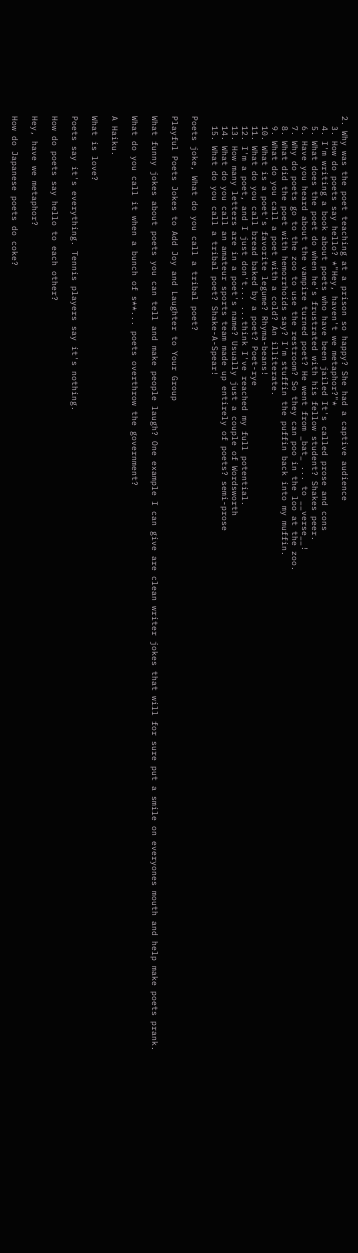2. Why was the poet teaching at a prison so happy? She had a captive audience
  3. How do poets say hello? *"Hey, haven't we metaphor?"*
  4. I'm writing a book about poets who have been jailed It's called prose and cons
  5. What does the poet do when he's frustrated with his fellow student? Shakes peer.
  6. Have you heard about the vampire turned poet? He went from _bat_ ... to __verse__!
  7. Why do poets go to the zoo to use the restroom? So they can poo in the loo at the zoo.
  8. What did the poet with hemorrhoids say? I'm stuffin the puffin back into my muffin.
  9. What do you call a poet with a cold? An illiterate.
  10. What is a poet's favorite legume? Rhyma-beans!
  11. What do you call bread baked by a poet? Poet-rye
  12. I'm a poet, and I just don't... ...think I've reached my full potential.
  13. How many letters are in a poet's name? Usually just a couple of Wordsworth
  14. What do you call an amateur sports team made up entirely of poets? semi-prose
  15. What do you call a tribal poet? Shake-A-Spear!

Poets joke, What do you call a tribal poet?

Playful Poets Jokes to Add Joy and Laughter to Your Group

What funny jokes about poets you can tell and make people laugh? One example I can give are clean writer jokes that will for sure put a smile on everyones mouth and help make poets prank.

What do you call it when a bunch of s**... poets overthrow the government?

A Haiku.

What is love?

Poets say it's everything. Tennis players say it's nothing.

How do poets say hello to each other?

Hey, have we metaphor?

How do Japanese poets do coke?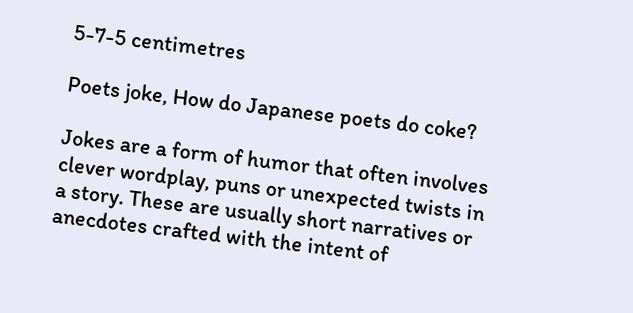5-7-5 centimetres

Poets joke, How do Japanese poets do coke?

Jokes are a form of humor that often involves clever wordplay, puns or unexpected twists in a story. These are usually short narratives or anecdotes crafted with the intent of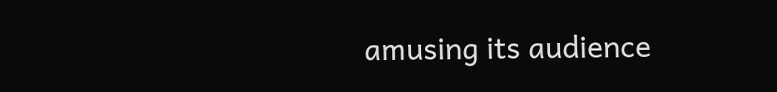amusing its audience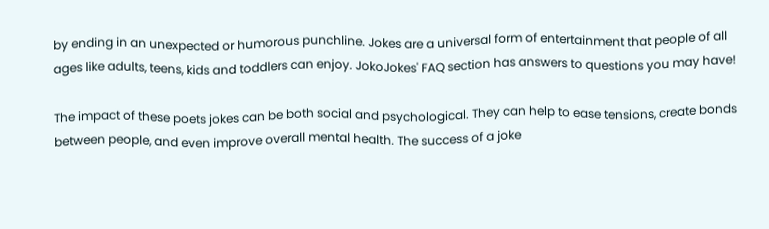by ending in an unexpected or humorous punchline. Jokes are a universal form of entertainment that people of all ages like adults, teens, kids and toddlers can enjoy. JokoJokes' FAQ section has answers to questions you may have!

The impact of these poets jokes can be both social and psychological. They can help to ease tensions, create bonds between people, and even improve overall mental health. The success of a joke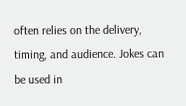often relies on the delivery, timing, and audience. Jokes can be used in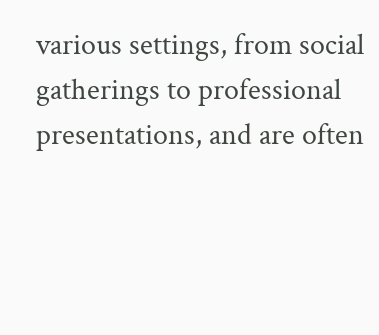various settings, from social gatherings to professional presentations, and are often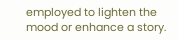employed to lighten the mood or enhance a story.